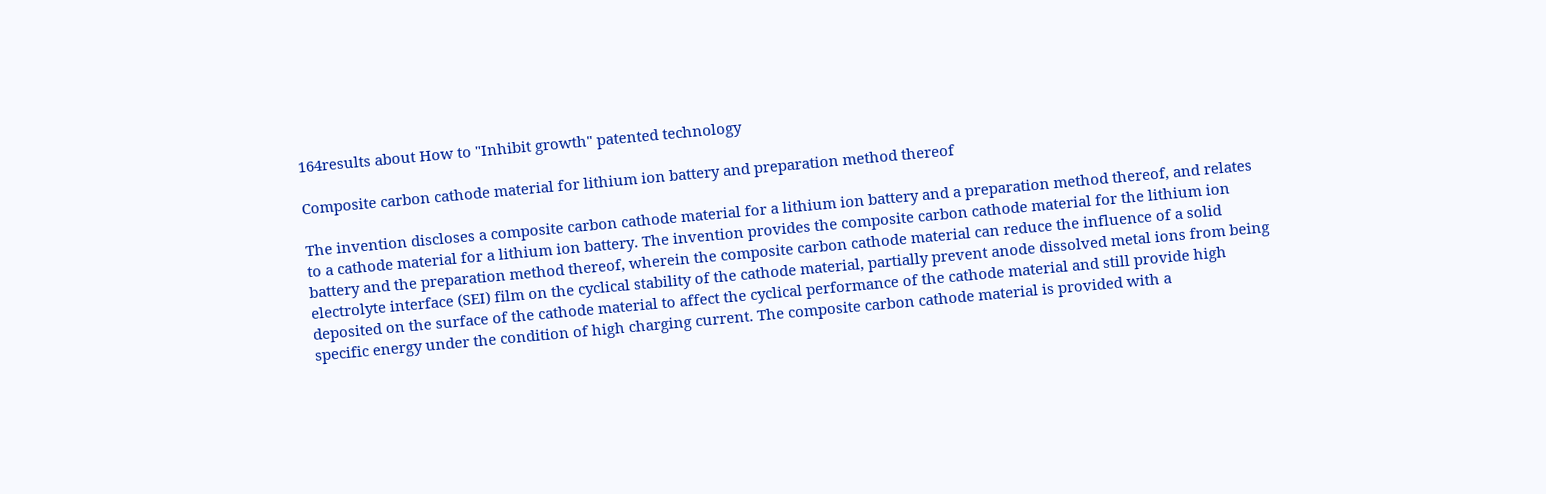164results about How to "Inhibit growth" patented technology

Composite carbon cathode material for lithium ion battery and preparation method thereof

The invention discloses a composite carbon cathode material for a lithium ion battery and a preparation method thereof, and relates to a cathode material for a lithium ion battery. The invention provides the composite carbon cathode material for the lithium ion battery and the preparation method thereof, wherein the composite carbon cathode material can reduce the influence of a solid electrolyte interface (SEI) film on the cyclical stability of the cathode material, partially prevent anode dissolved metal ions from being deposited on the surface of the cathode material to affect the cyclical performance of the cathode material and still provide high specific energy under the condition of high charging current. The composite carbon cathode material is provided with a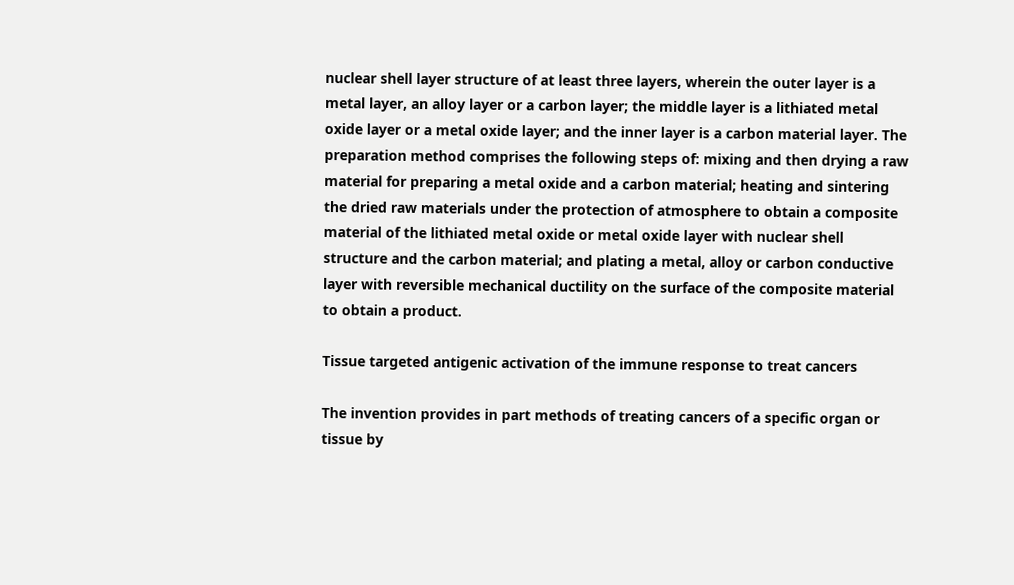nuclear shell layer structure of at least three layers, wherein the outer layer is a metal layer, an alloy layer or a carbon layer; the middle layer is a lithiated metal oxide layer or a metal oxide layer; and the inner layer is a carbon material layer. The preparation method comprises the following steps of: mixing and then drying a raw material for preparing a metal oxide and a carbon material; heating and sintering the dried raw materials under the protection of atmosphere to obtain a composite material of the lithiated metal oxide or metal oxide layer with nuclear shell structure and the carbon material; and plating a metal, alloy or carbon conductive layer with reversible mechanical ductility on the surface of the composite material to obtain a product.

Tissue targeted antigenic activation of the immune response to treat cancers

The invention provides in part methods of treating cancers of a specific organ or tissue by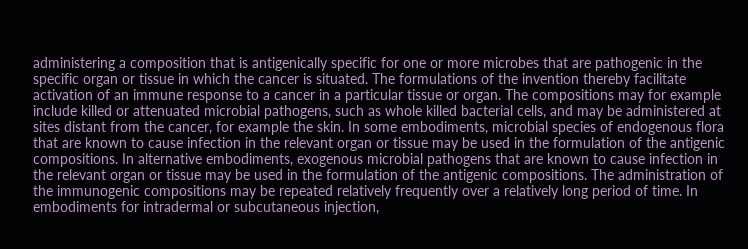administering a composition that is antigenically specific for one or more microbes that are pathogenic in the specific organ or tissue in which the cancer is situated. The formulations of the invention thereby facilitate activation of an immune response to a cancer in a particular tissue or organ. The compositions may for example include killed or attenuated microbial pathogens, such as whole killed bacterial cells, and may be administered at sites distant from the cancer, for example the skin. In some embodiments, microbial species of endogenous flora that are known to cause infection in the relevant organ or tissue may be used in the formulation of the antigenic compositions. In alternative embodiments, exogenous microbial pathogens that are known to cause infection in the relevant organ or tissue may be used in the formulation of the antigenic compositions. The administration of the immunogenic compositions may be repeated relatively frequently over a relatively long period of time. In embodiments for intradermal or subcutaneous injection,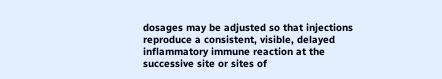dosages may be adjusted so that injections reproduce a consistent, visible, delayed inflammatory immune reaction at the successive site or sites of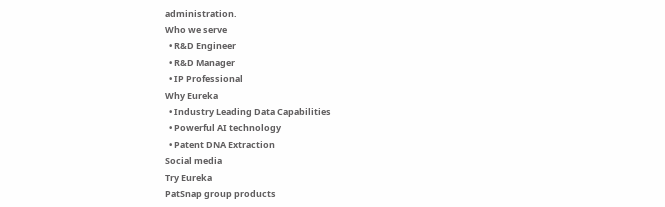administration.
Who we serve
  • R&D Engineer
  • R&D Manager
  • IP Professional
Why Eureka
  • Industry Leading Data Capabilities
  • Powerful AI technology
  • Patent DNA Extraction
Social media
Try Eureka
PatSnap group products